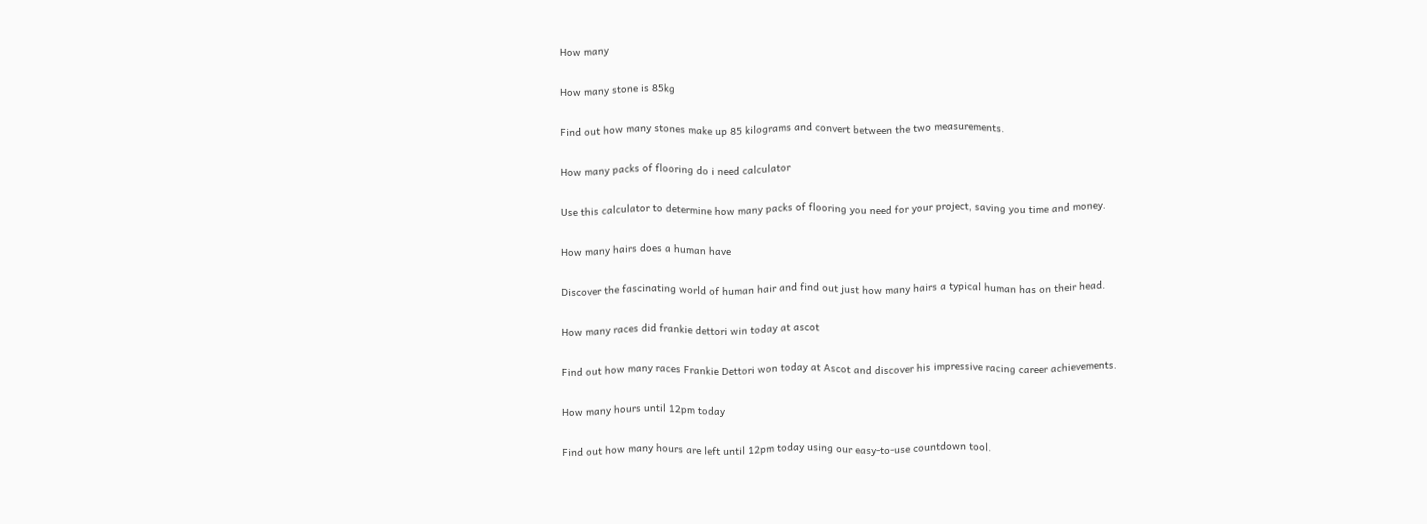How many

How many stone is 85kg

Find out how many stones make up 85 kilograms and convert between the two measurements.

How many packs of flooring do i need calculator

Use this calculator to determine how many packs of flooring you need for your project, saving you time and money.

How many hairs does a human have

Discover the fascinating world of human hair and find out just how many hairs a typical human has on their head.

How many races did frankie dettori win today at ascot

Find out how many races Frankie Dettori won today at Ascot and discover his impressive racing career achievements.

How many hours until 12pm today

Find out how many hours are left until 12pm today using our easy-to-use countdown tool.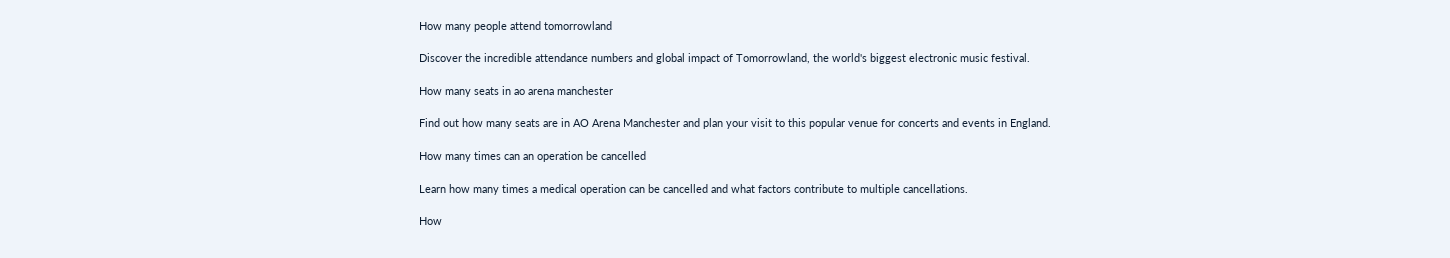How many people attend tomorrowland

Discover the incredible attendance numbers and global impact of Tomorrowland, the world's biggest electronic music festival.

How many seats in ao arena manchester

Find out how many seats are in AO Arena Manchester and plan your visit to this popular venue for concerts and events in England.

How many times can an operation be cancelled

Learn how many times a medical operation can be cancelled and what factors contribute to multiple cancellations.

How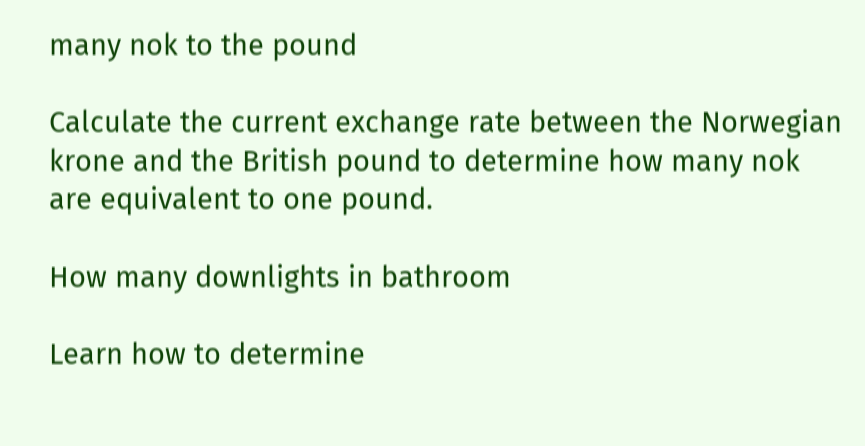many nok to the pound

Calculate the current exchange rate between the Norwegian krone and the British pound to determine how many nok are equivalent to one pound.

How many downlights in bathroom

Learn how to determine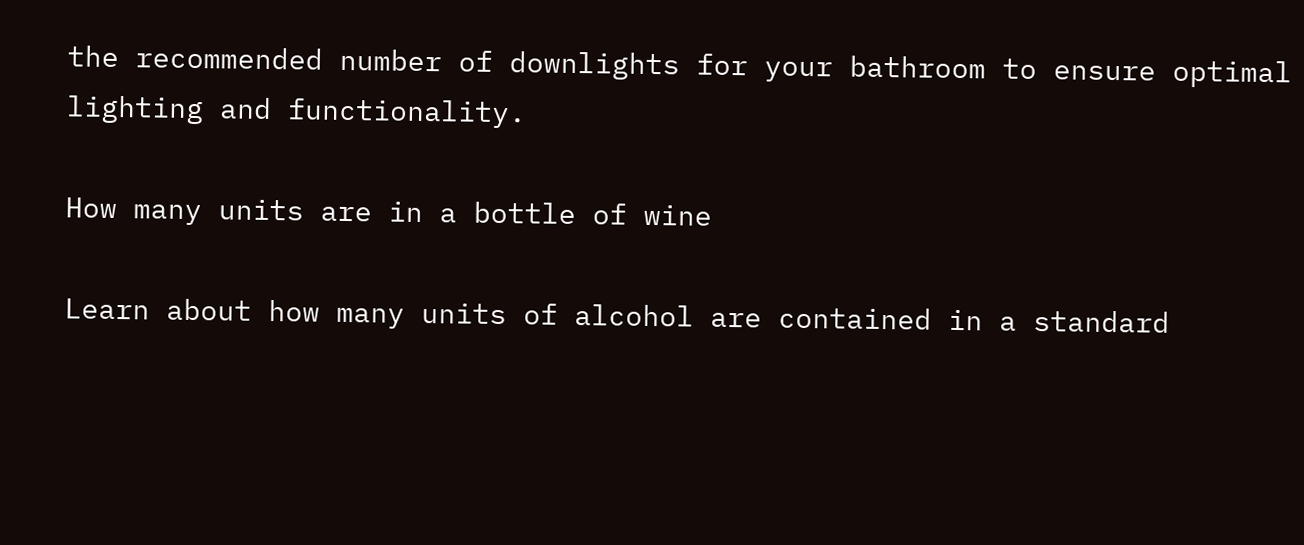the recommended number of downlights for your bathroom to ensure optimal lighting and functionality.

How many units are in a bottle of wine

Learn about how many units of alcohol are contained in a standard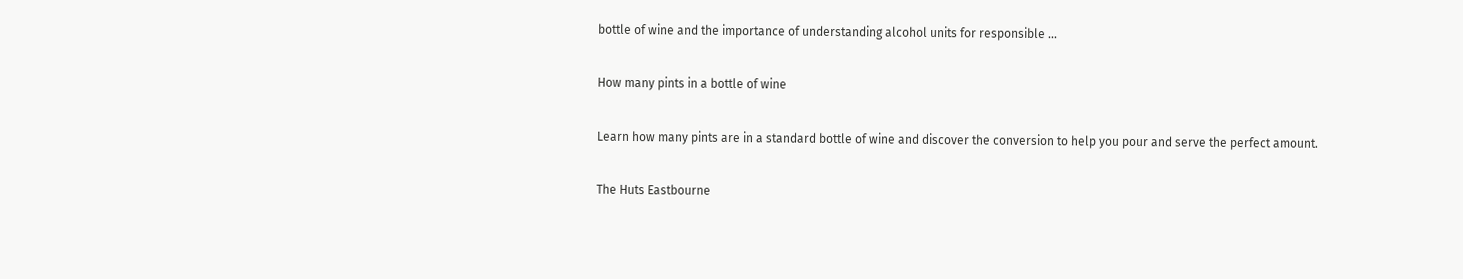bottle of wine and the importance of understanding alcohol units for responsible ...

How many pints in a bottle of wine

Learn how many pints are in a standard bottle of wine and discover the conversion to help you pour and serve the perfect amount.

The Huts Eastbourne